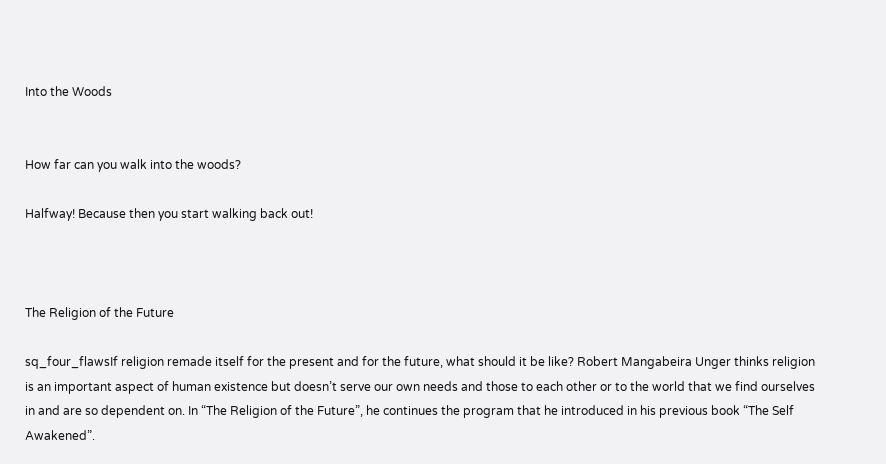Into the Woods


How far can you walk into the woods?

Halfway! Because then you start walking back out!



The Religion of the Future

sq_four_flawsIf religion remade itself for the present and for the future, what should it be like? Robert Mangabeira Unger thinks religion is an important aspect of human existence but doesn’t serve our own needs and those to each other or to the world that we find ourselves in and are so dependent on. In “The Religion of the Future”, he continues the program that he introduced in his previous book “The Self Awakened”.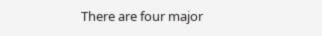There are four major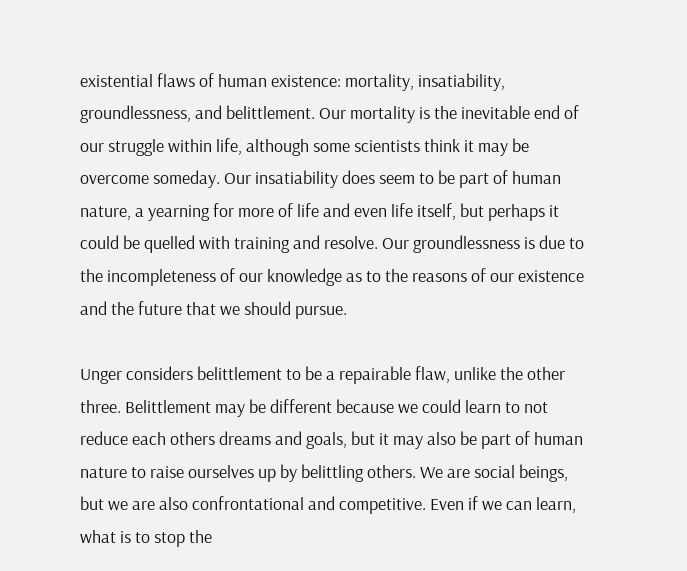existential flaws of human existence: mortality, insatiability, groundlessness, and belittlement. Our mortality is the inevitable end of our struggle within life, although some scientists think it may be overcome someday. Our insatiability does seem to be part of human nature, a yearning for more of life and even life itself, but perhaps it could be quelled with training and resolve. Our groundlessness is due to the incompleteness of our knowledge as to the reasons of our existence and the future that we should pursue.

Unger considers belittlement to be a repairable flaw, unlike the other three. Belittlement may be different because we could learn to not reduce each others dreams and goals, but it may also be part of human nature to raise ourselves up by belittling others. We are social beings, but we are also confrontational and competitive. Even if we can learn, what is to stop the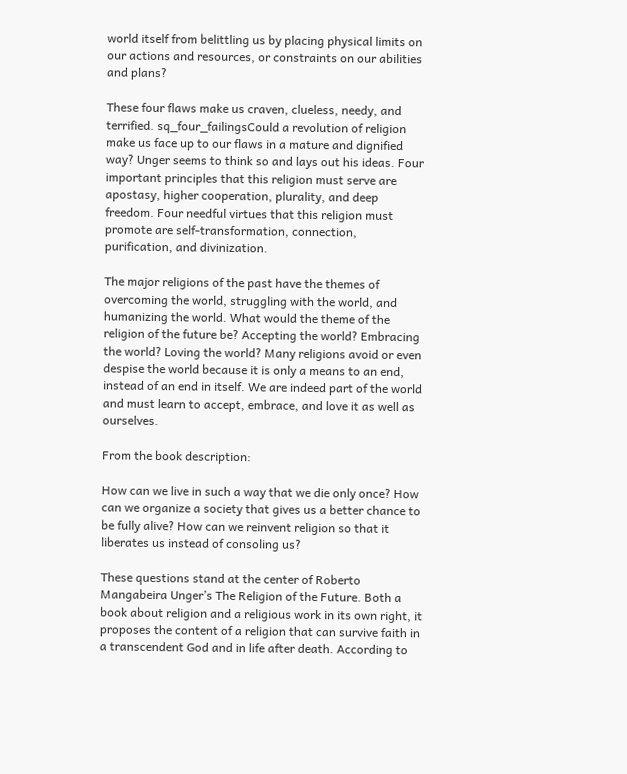world itself from belittling us by placing physical limits on our actions and resources, or constraints on our abilities and plans?

These four flaws make us craven, clueless, needy, and terrified. sq_four_failingsCould a revolution of religion make us face up to our flaws in a mature and dignified way? Unger seems to think so and lays out his ideas. Four important principles that this religion must serve are apostasy, higher cooperation, plurality, and deep freedom. Four needful virtues that this religion must promote are self-transformation, connection, purification, and divinization.

The major religions of the past have the themes of overcoming the world, struggling with the world, and humanizing the world. What would the theme of the religion of the future be? Accepting the world? Embracing the world? Loving the world? Many religions avoid or even despise the world because it is only a means to an end, instead of an end in itself. We are indeed part of the world and must learn to accept, embrace, and love it as well as ourselves.

From the book description:

How can we live in such a way that we die only once? How can we organize a society that gives us a better chance to be fully alive? How can we reinvent religion so that it liberates us instead of consoling us?

These questions stand at the center of Roberto Mangabeira Unger’s The Religion of the Future. Both a book about religion and a religious work in its own right, it proposes the content of a religion that can survive faith in a transcendent God and in life after death. According to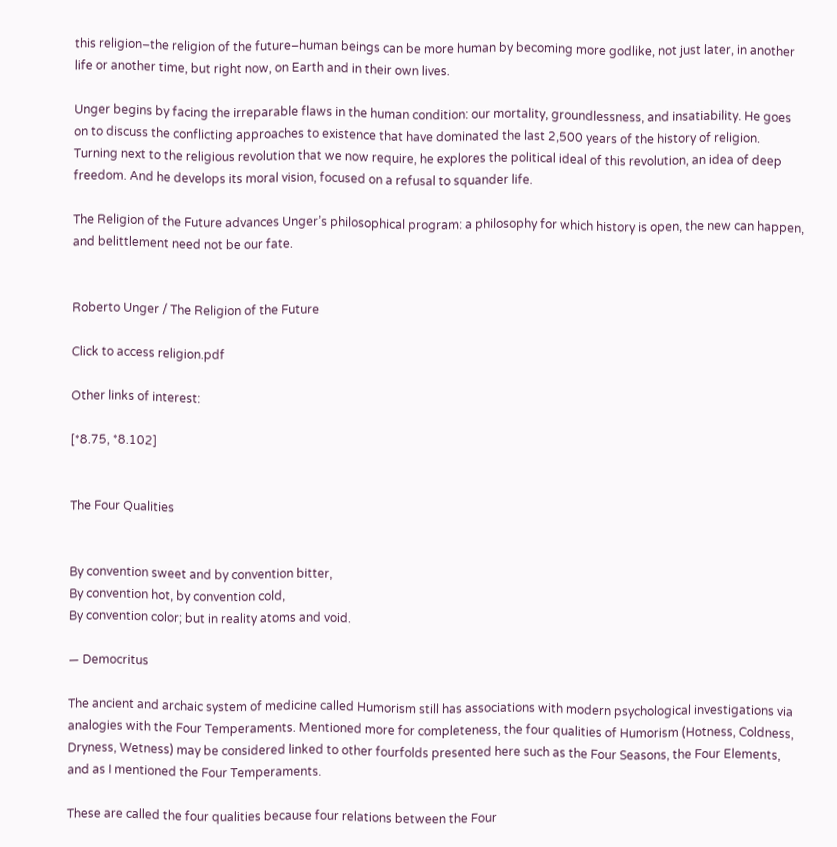this religion–the religion of the future–human beings can be more human by becoming more godlike, not just later, in another life or another time, but right now, on Earth and in their own lives.

Unger begins by facing the irreparable flaws in the human condition: our mortality, groundlessness, and insatiability. He goes on to discuss the conflicting approaches to existence that have dominated the last 2,500 years of the history of religion. Turning next to the religious revolution that we now require, he explores the political ideal of this revolution, an idea of deep freedom. And he develops its moral vision, focused on a refusal to squander life.

The Religion of the Future advances Unger’s philosophical program: a philosophy for which history is open, the new can happen, and belittlement need not be our fate.


Roberto Unger / The Religion of the Future

Click to access religion.pdf

Other links of interest:

[*8.75, *8.102]


The Four Qualities


By convention sweet and by convention bitter,
By convention hot, by convention cold,
By convention color; but in reality atoms and void.

— Democritus

The ancient and archaic system of medicine called Humorism still has associations with modern psychological investigations via analogies with the Four Temperaments. Mentioned more for completeness, the four qualities of Humorism (Hotness, Coldness, Dryness, Wetness) may be considered linked to other fourfolds presented here such as the Four Seasons, the Four Elements, and as I mentioned the Four Temperaments.

These are called the four qualities because four relations between the Four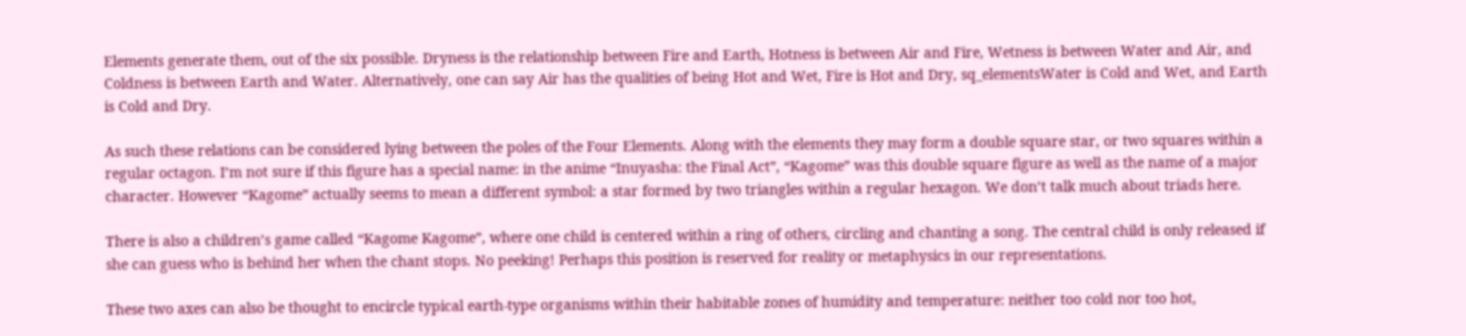Elements generate them, out of the six possible. Dryness is the relationship between Fire and Earth, Hotness is between Air and Fire, Wetness is between Water and Air, and Coldness is between Earth and Water. Alternatively, one can say Air has the qualities of being Hot and Wet, Fire is Hot and Dry, sq_elementsWater is Cold and Wet, and Earth is Cold and Dry.

As such these relations can be considered lying between the poles of the Four Elements. Along with the elements they may form a double square star, or two squares within a regular octagon. I’m not sure if this figure has a special name: in the anime “Inuyasha: the Final Act”, “Kagome” was this double square figure as well as the name of a major character. However “Kagome” actually seems to mean a different symbol: a star formed by two triangles within a regular hexagon. We don’t talk much about triads here.

There is also a children’s game called “Kagome Kagome”, where one child is centered within a ring of others, circling and chanting a song. The central child is only released if she can guess who is behind her when the chant stops. No peeking! Perhaps this position is reserved for reality or metaphysics in our representations.

These two axes can also be thought to encircle typical earth-type organisms within their habitable zones of humidity and temperature: neither too cold nor too hot,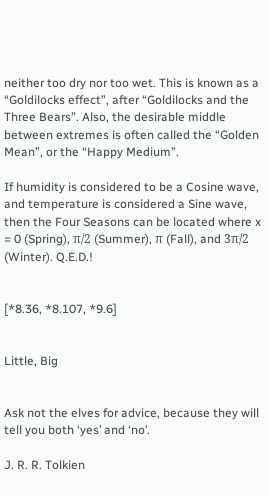neither too dry nor too wet. This is known as a “Goldilocks effect”, after “Goldilocks and the Three Bears”. Also, the desirable middle between extremes is often called the “Golden Mean”, or the “Happy Medium”.

If humidity is considered to be a Cosine wave, and temperature is considered a Sine wave, then the Four Seasons can be located where x = 0 (Spring), π/2 (Summer), π (Fall), and 3π/2 (Winter). Q.E.D.!


[*8.36, *8.107, *9.6]


Little, Big


Ask not the elves for advice, because they will tell you both ‘yes’ and ‘no’.

J. R. R. Tolkien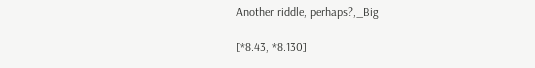Another riddle, perhaps?,_Big

[*8.43, *8.130]